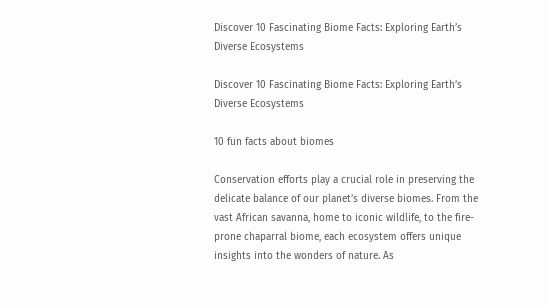Discover 10 Fascinating Biome Facts: Exploring Earth’s Diverse Ecosystems

Discover 10 Fascinating Biome Facts: Exploring Earth’s Diverse Ecosystems

10 fun facts about biomes

Conservation efforts play a crucial role in preserving the delicate balance of our planet’s diverse biomes. From the vast African savanna, home to iconic wildlife, to the fire-prone chaparral biome, each ecosystem offers unique insights into the wonders of nature. As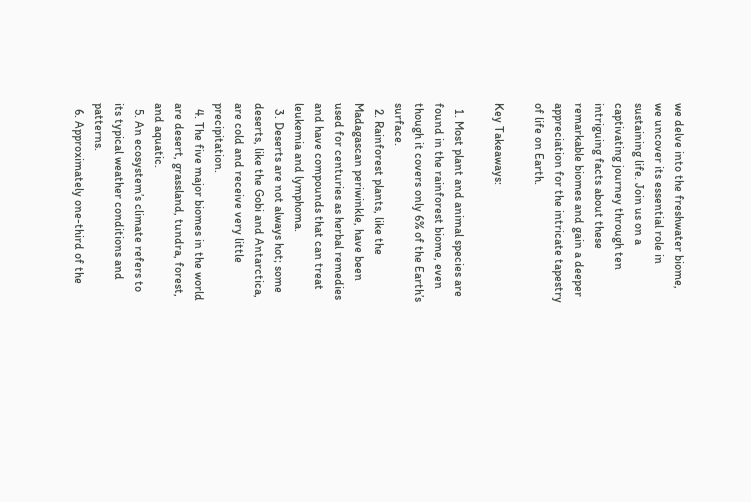we delve into the freshwater biome, we uncover its essential role in sustaining life. Join us on a captivating journey through ten intriguing facts about these remarkable biomes and gain a deeper appreciation for the intricate tapestry of life on Earth.

Key Takeaways:

  1. Most plant and animal species are found in the rainforest biome, even though it covers only 6% of the Earth’s surface.
  2. Rainforest plants, like the Madagascan periwinkle, have been used for centuries as herbal remedies and have compounds that can treat leukemia and lymphoma.
  3. Deserts are not always hot; some deserts, like the Gobi and Antarctica, are cold and receive very little precipitation.
  4. The five major biomes in the world are desert, grassland, tundra, forest, and aquatic.
  5. An ecosystem’s climate refers to its typical weather conditions and patterns.
  6. Approximately one-third of the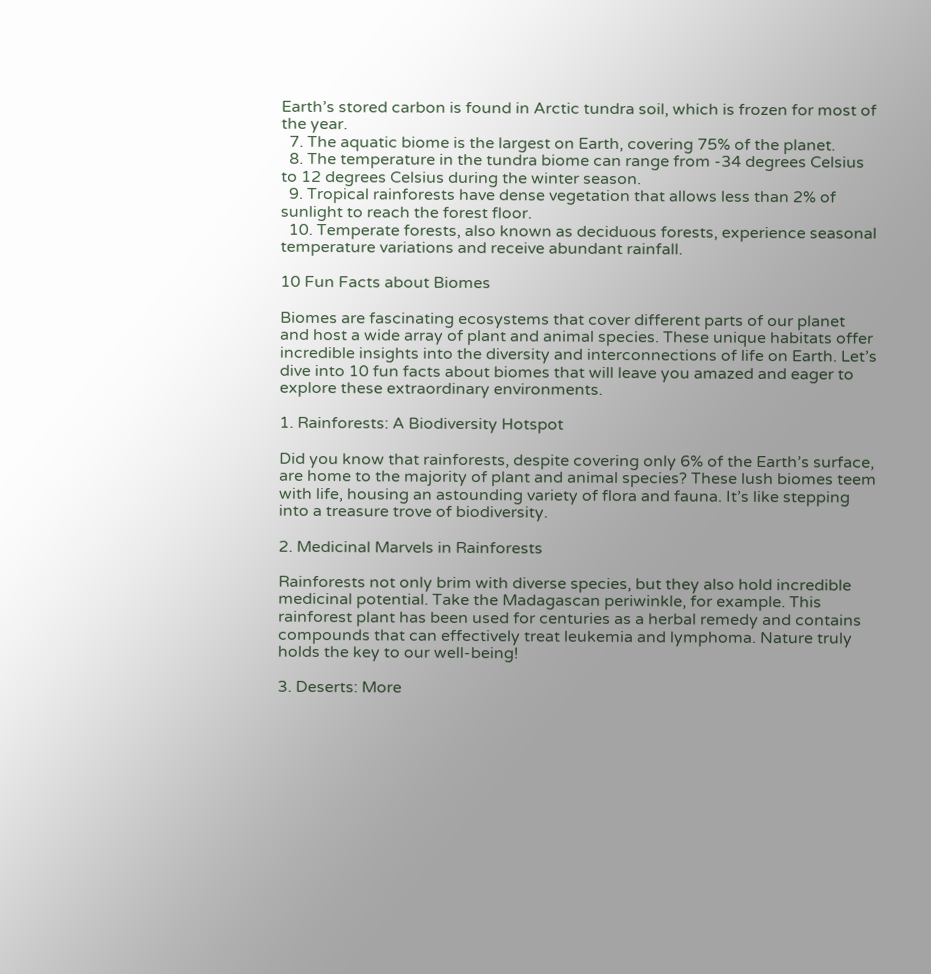Earth’s stored carbon is found in Arctic tundra soil, which is frozen for most of the year.
  7. The aquatic biome is the largest on Earth, covering 75% of the planet.
  8. The temperature in the tundra biome can range from -34 degrees Celsius to 12 degrees Celsius during the winter season.
  9. Tropical rainforests have dense vegetation that allows less than 2% of sunlight to reach the forest floor.
  10. Temperate forests, also known as deciduous forests, experience seasonal temperature variations and receive abundant rainfall.

10 Fun Facts about Biomes

Biomes are fascinating ecosystems that cover different parts of our planet and host a wide array of plant and animal species. These unique habitats offer incredible insights into the diversity and interconnections of life on Earth. Let’s dive into 10 fun facts about biomes that will leave you amazed and eager to explore these extraordinary environments.

1. Rainforests: A Biodiversity Hotspot

Did you know that rainforests, despite covering only 6% of the Earth’s surface, are home to the majority of plant and animal species? These lush biomes teem with life, housing an astounding variety of flora and fauna. It’s like stepping into a treasure trove of biodiversity.

2. Medicinal Marvels in Rainforests

Rainforests not only brim with diverse species, but they also hold incredible medicinal potential. Take the Madagascan periwinkle, for example. This rainforest plant has been used for centuries as a herbal remedy and contains compounds that can effectively treat leukemia and lymphoma. Nature truly holds the key to our well-being!

3. Deserts: More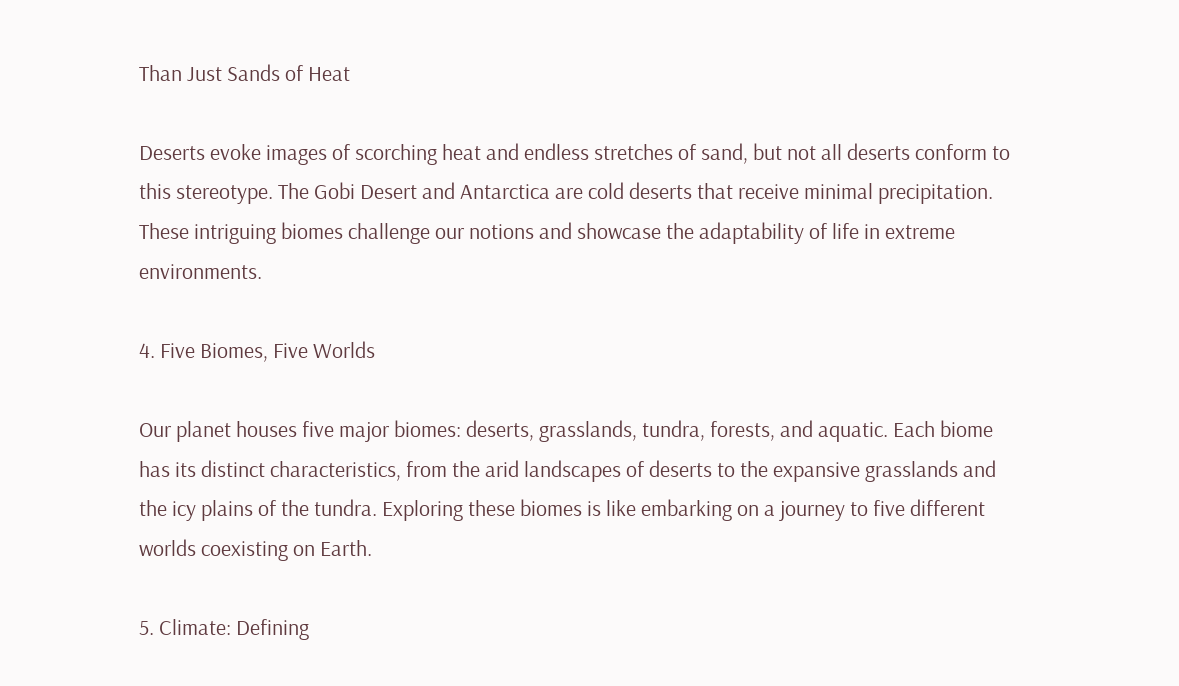Than Just Sands of Heat

Deserts evoke images of scorching heat and endless stretches of sand, but not all deserts conform to this stereotype. The Gobi Desert and Antarctica are cold deserts that receive minimal precipitation. These intriguing biomes challenge our notions and showcase the adaptability of life in extreme environments.

4. Five Biomes, Five Worlds

Our planet houses five major biomes: deserts, grasslands, tundra, forests, and aquatic. Each biome has its distinct characteristics, from the arid landscapes of deserts to the expansive grasslands and the icy plains of the tundra. Exploring these biomes is like embarking on a journey to five different worlds coexisting on Earth.

5. Climate: Defining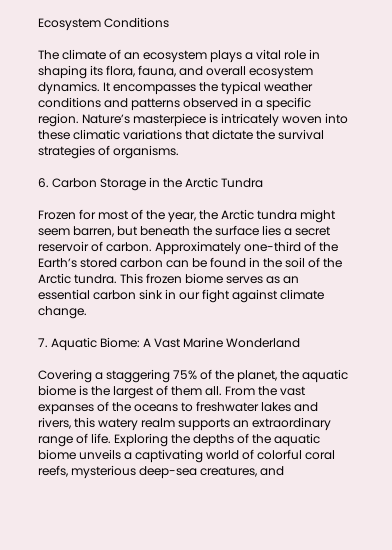Ecosystem Conditions

The climate of an ecosystem plays a vital role in shaping its flora, fauna, and overall ecosystem dynamics. It encompasses the typical weather conditions and patterns observed in a specific region. Nature’s masterpiece is intricately woven into these climatic variations that dictate the survival strategies of organisms.

6. Carbon Storage in the Arctic Tundra

Frozen for most of the year, the Arctic tundra might seem barren, but beneath the surface lies a secret reservoir of carbon. Approximately one-third of the Earth’s stored carbon can be found in the soil of the Arctic tundra. This frozen biome serves as an essential carbon sink in our fight against climate change.

7. Aquatic Biome: A Vast Marine Wonderland

Covering a staggering 75% of the planet, the aquatic biome is the largest of them all. From the vast expanses of the oceans to freshwater lakes and rivers, this watery realm supports an extraordinary range of life. Exploring the depths of the aquatic biome unveils a captivating world of colorful coral reefs, mysterious deep-sea creatures, and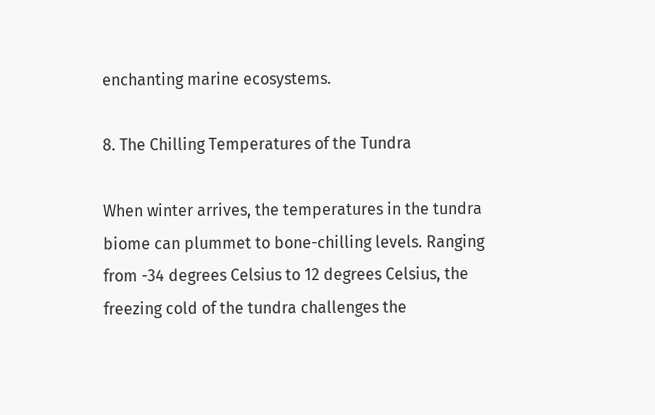enchanting marine ecosystems.

8. The Chilling Temperatures of the Tundra

When winter arrives, the temperatures in the tundra biome can plummet to bone-chilling levels. Ranging from -34 degrees Celsius to 12 degrees Celsius, the freezing cold of the tundra challenges the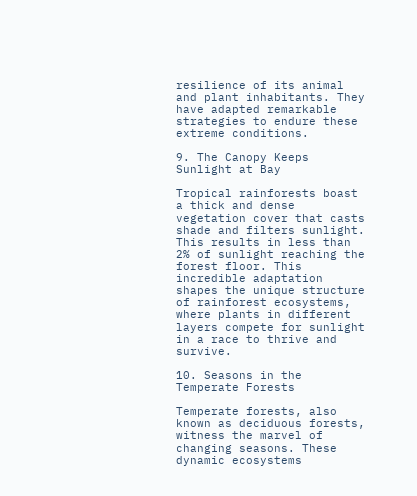resilience of its animal and plant inhabitants. They have adapted remarkable strategies to endure these extreme conditions.

9. The Canopy Keeps Sunlight at Bay

Tropical rainforests boast a thick and dense vegetation cover that casts shade and filters sunlight. This results in less than 2% of sunlight reaching the forest floor. This incredible adaptation shapes the unique structure of rainforest ecosystems, where plants in different layers compete for sunlight in a race to thrive and survive.

10. Seasons in the Temperate Forests

Temperate forests, also known as deciduous forests, witness the marvel of changing seasons. These dynamic ecosystems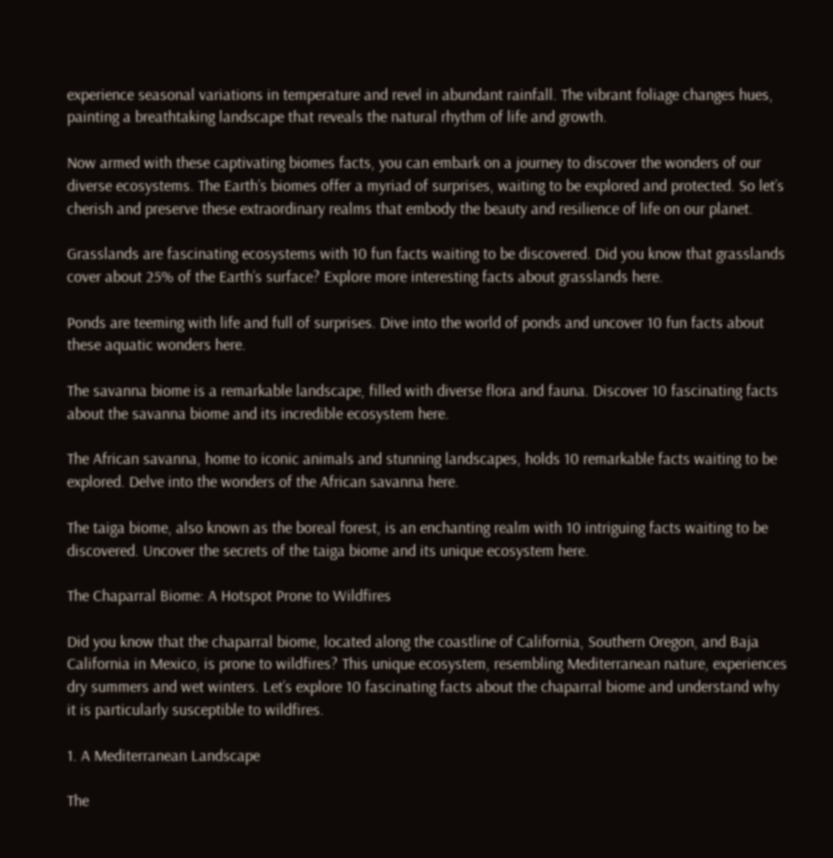experience seasonal variations in temperature and revel in abundant rainfall. The vibrant foliage changes hues, painting a breathtaking landscape that reveals the natural rhythm of life and growth.

Now armed with these captivating biomes facts, you can embark on a journey to discover the wonders of our diverse ecosystems. The Earth’s biomes offer a myriad of surprises, waiting to be explored and protected. So let’s cherish and preserve these extraordinary realms that embody the beauty and resilience of life on our planet.

Grasslands are fascinating ecosystems with 10 fun facts waiting to be discovered. Did you know that grasslands cover about 25% of the Earth’s surface? Explore more interesting facts about grasslands here.

Ponds are teeming with life and full of surprises. Dive into the world of ponds and uncover 10 fun facts about these aquatic wonders here.

The savanna biome is a remarkable landscape, filled with diverse flora and fauna. Discover 10 fascinating facts about the savanna biome and its incredible ecosystem here.

The African savanna, home to iconic animals and stunning landscapes, holds 10 remarkable facts waiting to be explored. Delve into the wonders of the African savanna here.

The taiga biome, also known as the boreal forest, is an enchanting realm with 10 intriguing facts waiting to be discovered. Uncover the secrets of the taiga biome and its unique ecosystem here.

The Chaparral Biome: A Hotspot Prone to Wildfires

Did you know that the chaparral biome, located along the coastline of California, Southern Oregon, and Baja California in Mexico, is prone to wildfires? This unique ecosystem, resembling Mediterranean nature, experiences dry summers and wet winters. Let’s explore 10 fascinating facts about the chaparral biome and understand why it is particularly susceptible to wildfires.

1. A Mediterranean Landscape

The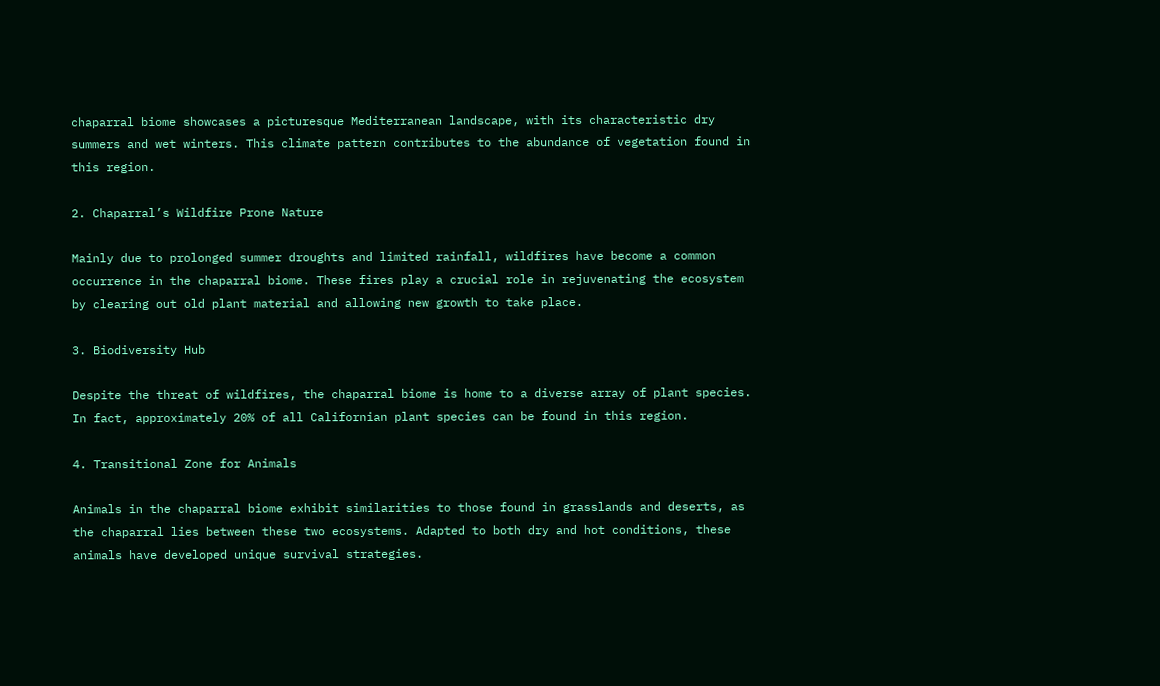chaparral biome showcases a picturesque Mediterranean landscape, with its characteristic dry summers and wet winters. This climate pattern contributes to the abundance of vegetation found in this region.

2. Chaparral’s Wildfire Prone Nature

Mainly due to prolonged summer droughts and limited rainfall, wildfires have become a common occurrence in the chaparral biome. These fires play a crucial role in rejuvenating the ecosystem by clearing out old plant material and allowing new growth to take place.

3. Biodiversity Hub

Despite the threat of wildfires, the chaparral biome is home to a diverse array of plant species. In fact, approximately 20% of all Californian plant species can be found in this region.

4. Transitional Zone for Animals

Animals in the chaparral biome exhibit similarities to those found in grasslands and deserts, as the chaparral lies between these two ecosystems. Adapted to both dry and hot conditions, these animals have developed unique survival strategies.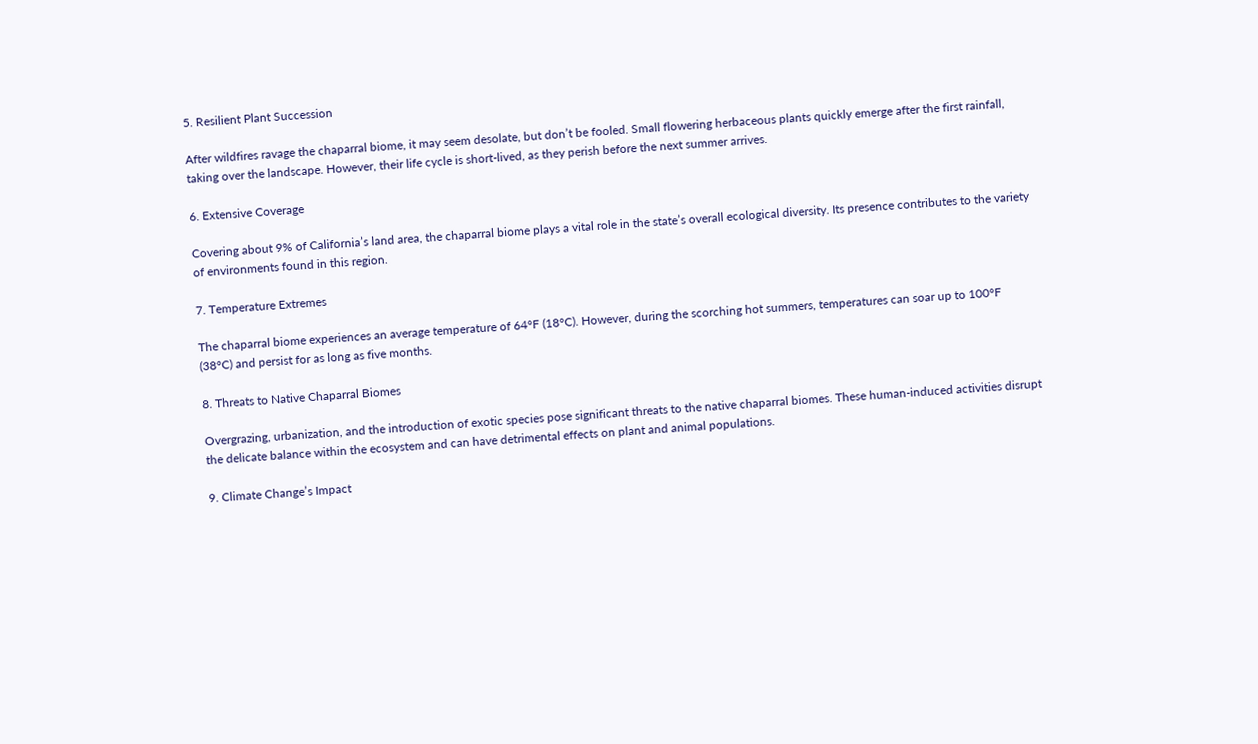5. Resilient Plant Succession

After wildfires ravage the chaparral biome, it may seem desolate, but don’t be fooled. Small flowering herbaceous plants quickly emerge after the first rainfall, taking over the landscape. However, their life cycle is short-lived, as they perish before the next summer arrives.

6. Extensive Coverage

Covering about 9% of California’s land area, the chaparral biome plays a vital role in the state’s overall ecological diversity. Its presence contributes to the variety of environments found in this region.

7. Temperature Extremes

The chaparral biome experiences an average temperature of 64°F (18°C). However, during the scorching hot summers, temperatures can soar up to 100°F (38°C) and persist for as long as five months.

8. Threats to Native Chaparral Biomes

Overgrazing, urbanization, and the introduction of exotic species pose significant threats to the native chaparral biomes. These human-induced activities disrupt the delicate balance within the ecosystem and can have detrimental effects on plant and animal populations.

9. Climate Change’s Impact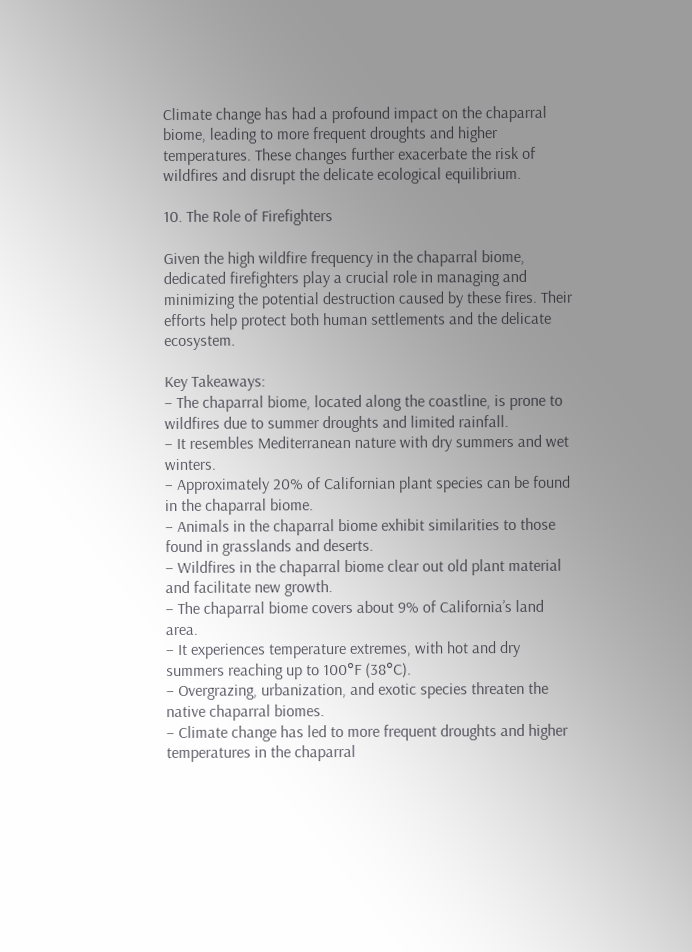Climate change has had a profound impact on the chaparral biome, leading to more frequent droughts and higher temperatures. These changes further exacerbate the risk of wildfires and disrupt the delicate ecological equilibrium.

10. The Role of Firefighters

Given the high wildfire frequency in the chaparral biome, dedicated firefighters play a crucial role in managing and minimizing the potential destruction caused by these fires. Their efforts help protect both human settlements and the delicate ecosystem.

Key Takeaways:
– The chaparral biome, located along the coastline, is prone to wildfires due to summer droughts and limited rainfall.
– It resembles Mediterranean nature with dry summers and wet winters.
– Approximately 20% of Californian plant species can be found in the chaparral biome.
– Animals in the chaparral biome exhibit similarities to those found in grasslands and deserts.
– Wildfires in the chaparral biome clear out old plant material and facilitate new growth.
– The chaparral biome covers about 9% of California’s land area.
– It experiences temperature extremes, with hot and dry summers reaching up to 100°F (38°C).
– Overgrazing, urbanization, and exotic species threaten the native chaparral biomes.
– Climate change has led to more frequent droughts and higher temperatures in the chaparral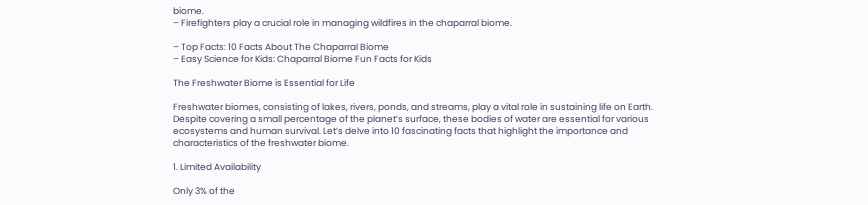biome.
– Firefighters play a crucial role in managing wildfires in the chaparral biome.

– Top Facts: 10 Facts About The Chaparral Biome
– Easy Science for Kids: Chaparral Biome Fun Facts for Kids

The Freshwater Biome is Essential for Life

Freshwater biomes, consisting of lakes, rivers, ponds, and streams, play a vital role in sustaining life on Earth. Despite covering a small percentage of the planet’s surface, these bodies of water are essential for various ecosystems and human survival. Let’s delve into 10 fascinating facts that highlight the importance and characteristics of the freshwater biome.

1. Limited Availability

Only 3% of the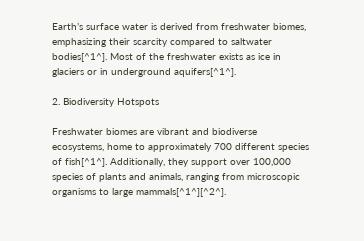Earth’s surface water is derived from freshwater biomes, emphasizing their scarcity compared to saltwater bodies[^1^]. Most of the freshwater exists as ice in glaciers or in underground aquifers[^1^].

2. Biodiversity Hotspots

Freshwater biomes are vibrant and biodiverse ecosystems, home to approximately 700 different species of fish[^1^]. Additionally, they support over 100,000 species of plants and animals, ranging from microscopic organisms to large mammals[^1^][^2^].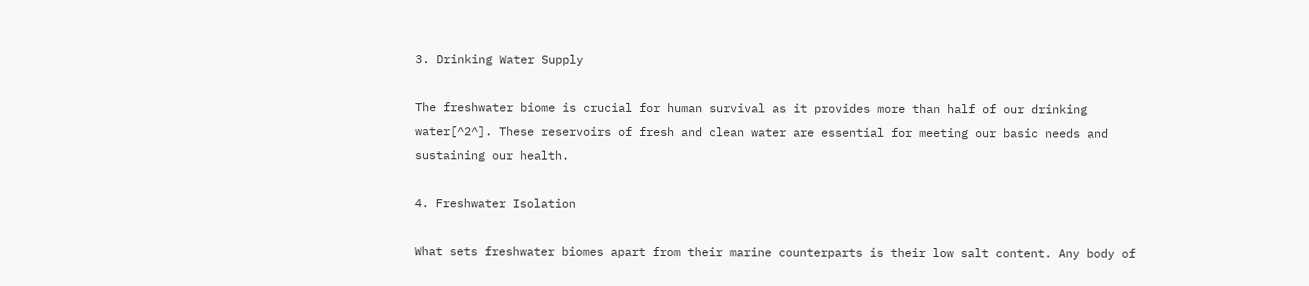3. Drinking Water Supply

The freshwater biome is crucial for human survival as it provides more than half of our drinking water[^2^]. These reservoirs of fresh and clean water are essential for meeting our basic needs and sustaining our health.

4. Freshwater Isolation

What sets freshwater biomes apart from their marine counterparts is their low salt content. Any body of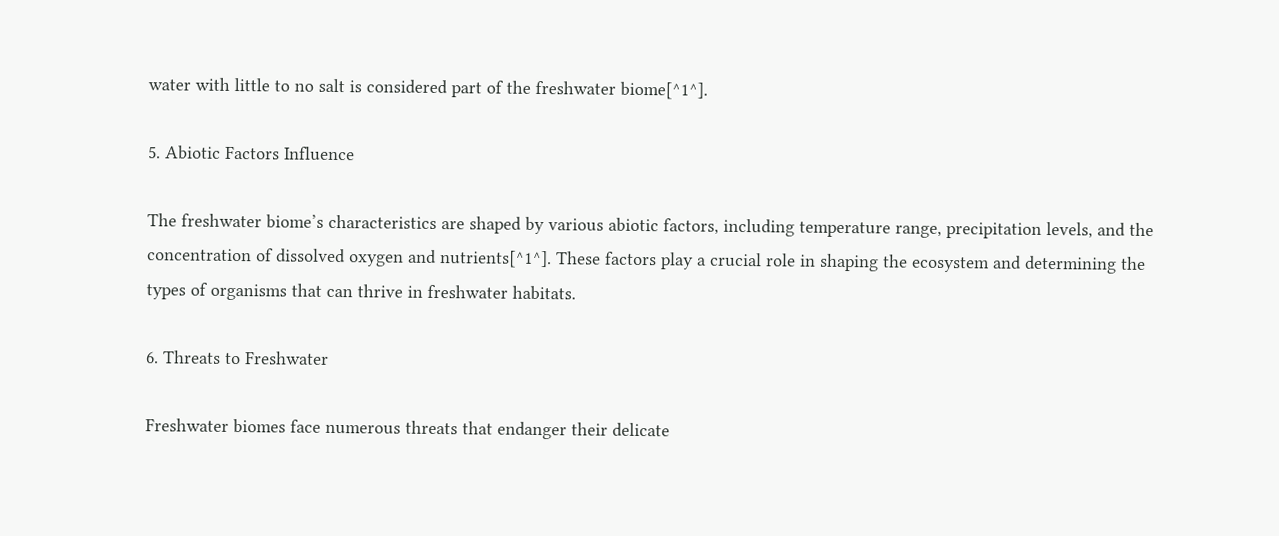water with little to no salt is considered part of the freshwater biome[^1^].

5. Abiotic Factors Influence

The freshwater biome’s characteristics are shaped by various abiotic factors, including temperature range, precipitation levels, and the concentration of dissolved oxygen and nutrients[^1^]. These factors play a crucial role in shaping the ecosystem and determining the types of organisms that can thrive in freshwater habitats.

6. Threats to Freshwater

Freshwater biomes face numerous threats that endanger their delicate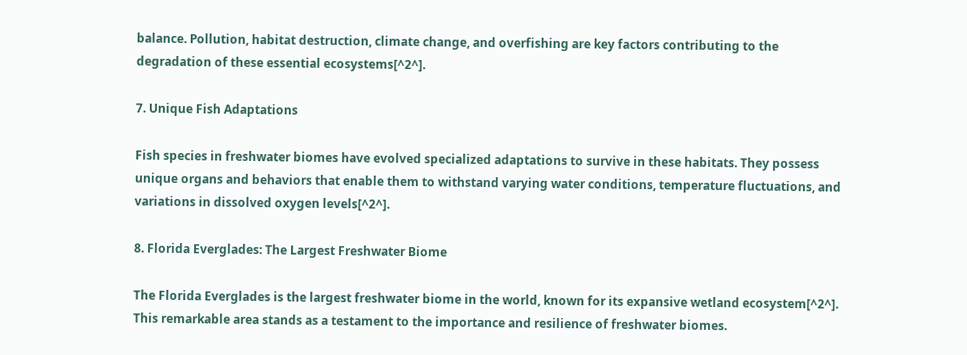balance. Pollution, habitat destruction, climate change, and overfishing are key factors contributing to the degradation of these essential ecosystems[^2^].

7. Unique Fish Adaptations

Fish species in freshwater biomes have evolved specialized adaptations to survive in these habitats. They possess unique organs and behaviors that enable them to withstand varying water conditions, temperature fluctuations, and variations in dissolved oxygen levels[^2^].

8. Florida Everglades: The Largest Freshwater Biome

The Florida Everglades is the largest freshwater biome in the world, known for its expansive wetland ecosystem[^2^]. This remarkable area stands as a testament to the importance and resilience of freshwater biomes.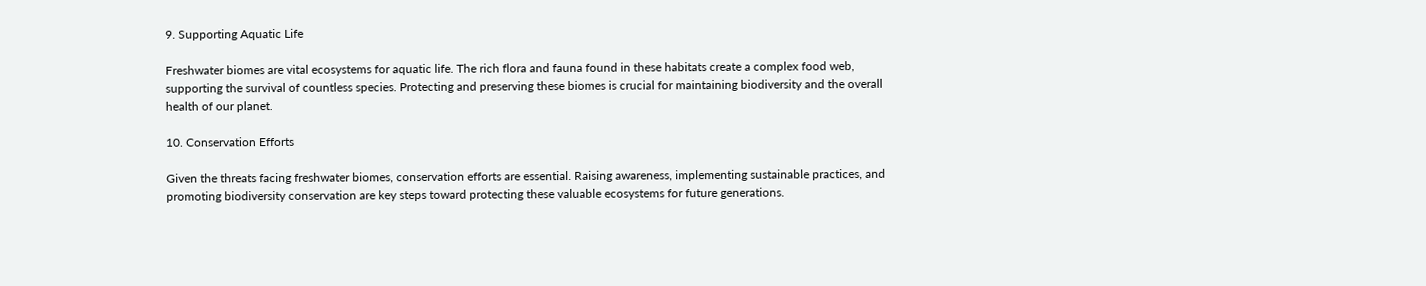9. Supporting Aquatic Life

Freshwater biomes are vital ecosystems for aquatic life. The rich flora and fauna found in these habitats create a complex food web, supporting the survival of countless species. Protecting and preserving these biomes is crucial for maintaining biodiversity and the overall health of our planet.

10. Conservation Efforts

Given the threats facing freshwater biomes, conservation efforts are essential. Raising awareness, implementing sustainable practices, and promoting biodiversity conservation are key steps toward protecting these valuable ecosystems for future generations.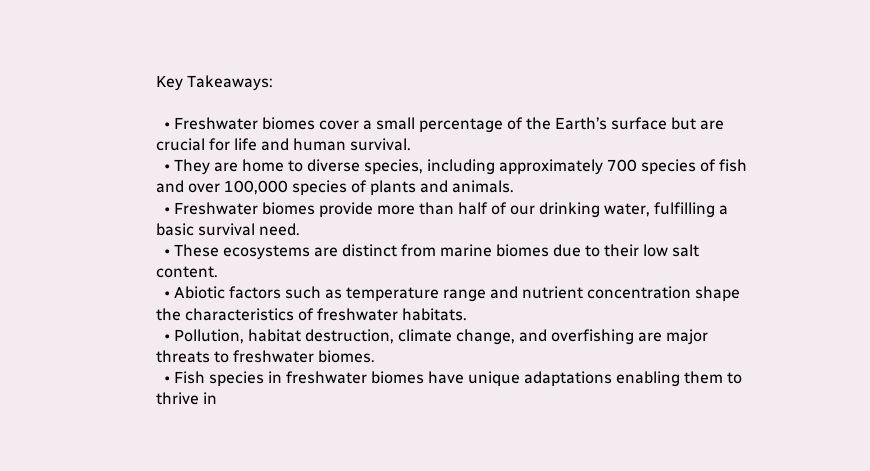Key Takeaways:

  • Freshwater biomes cover a small percentage of the Earth’s surface but are crucial for life and human survival.
  • They are home to diverse species, including approximately 700 species of fish and over 100,000 species of plants and animals.
  • Freshwater biomes provide more than half of our drinking water, fulfilling a basic survival need.
  • These ecosystems are distinct from marine biomes due to their low salt content.
  • Abiotic factors such as temperature range and nutrient concentration shape the characteristics of freshwater habitats.
  • Pollution, habitat destruction, climate change, and overfishing are major threats to freshwater biomes.
  • Fish species in freshwater biomes have unique adaptations enabling them to thrive in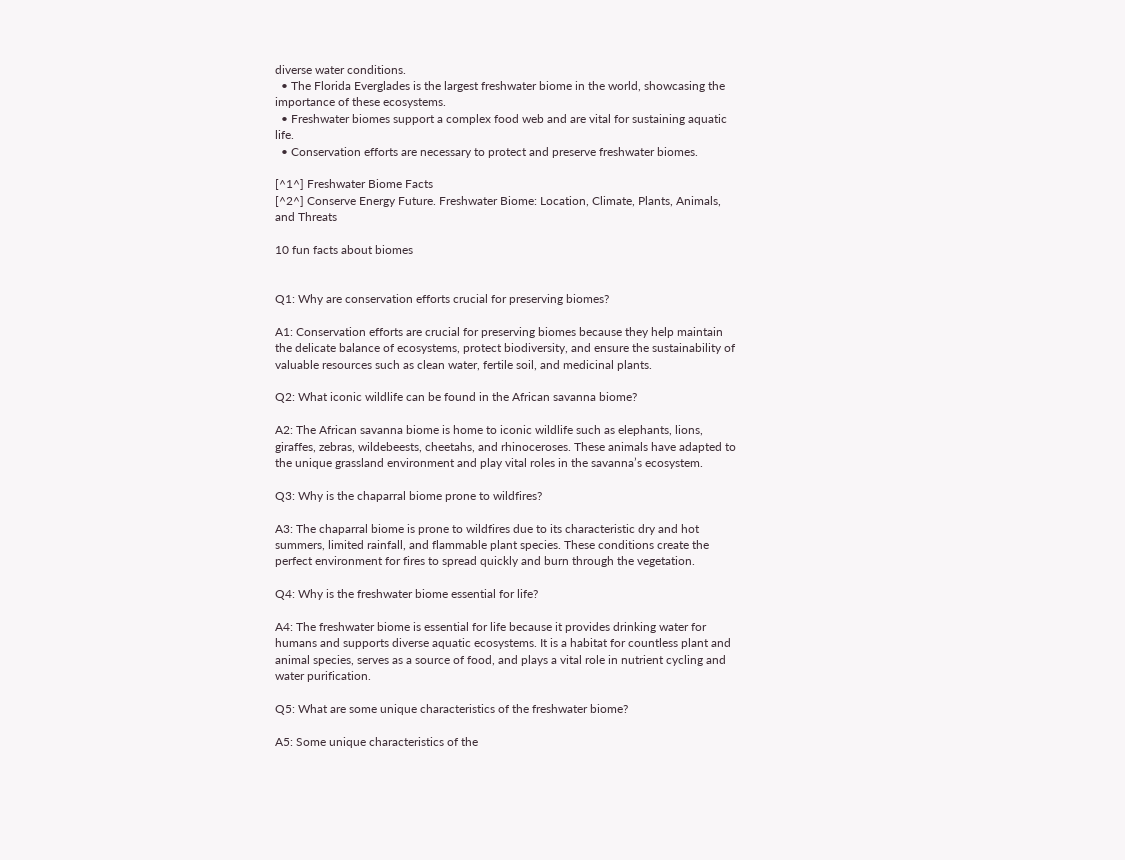diverse water conditions.
  • The Florida Everglades is the largest freshwater biome in the world, showcasing the importance of these ecosystems.
  • Freshwater biomes support a complex food web and are vital for sustaining aquatic life.
  • Conservation efforts are necessary to protect and preserve freshwater biomes.

[^1^] Freshwater Biome Facts
[^2^] Conserve Energy Future. Freshwater Biome: Location, Climate, Plants, Animals, and Threats

10 fun facts about biomes


Q1: Why are conservation efforts crucial for preserving biomes?

A1: Conservation efforts are crucial for preserving biomes because they help maintain the delicate balance of ecosystems, protect biodiversity, and ensure the sustainability of valuable resources such as clean water, fertile soil, and medicinal plants.

Q2: What iconic wildlife can be found in the African savanna biome?

A2: The African savanna biome is home to iconic wildlife such as elephants, lions, giraffes, zebras, wildebeests, cheetahs, and rhinoceroses. These animals have adapted to the unique grassland environment and play vital roles in the savanna’s ecosystem.

Q3: Why is the chaparral biome prone to wildfires?

A3: The chaparral biome is prone to wildfires due to its characteristic dry and hot summers, limited rainfall, and flammable plant species. These conditions create the perfect environment for fires to spread quickly and burn through the vegetation.

Q4: Why is the freshwater biome essential for life?

A4: The freshwater biome is essential for life because it provides drinking water for humans and supports diverse aquatic ecosystems. It is a habitat for countless plant and animal species, serves as a source of food, and plays a vital role in nutrient cycling and water purification.

Q5: What are some unique characteristics of the freshwater biome?

A5: Some unique characteristics of the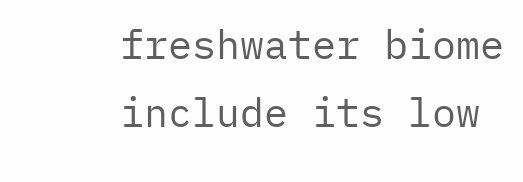freshwater biome include its low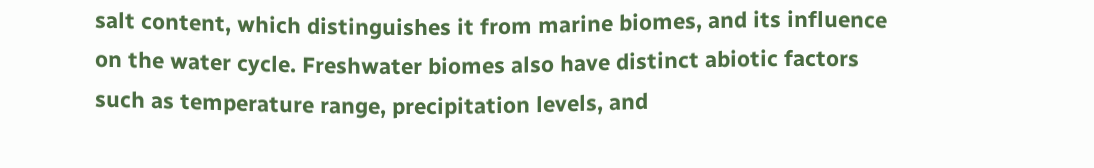salt content, which distinguishes it from marine biomes, and its influence on the water cycle. Freshwater biomes also have distinct abiotic factors such as temperature range, precipitation levels, and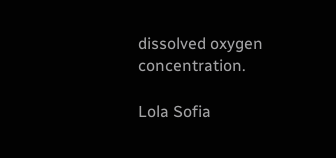dissolved oxygen concentration.

Lola Sofia